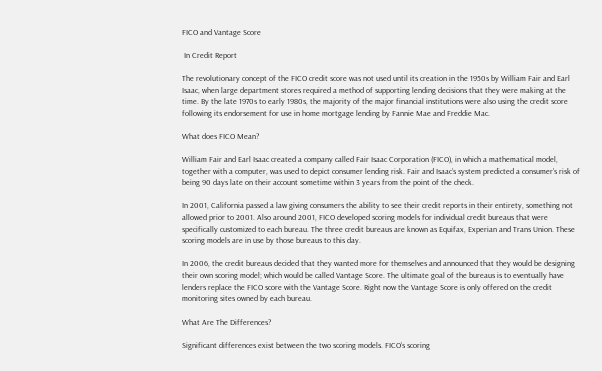FICO and Vantage Score

 In Credit Report

The revolutionary concept of the FICO credit score was not used until its creation in the 1950s by William Fair and Earl Isaac, when large department stores required a method of supporting lending decisions that they were making at the time. By the late 1970s to early 1980s, the majority of the major financial institutions were also using the credit score following its endorsement for use in home mortgage lending by Fannie Mae and Freddie Mac.

What does FICO Mean?

William Fair and Earl Isaac created a company called Fair Isaac Corporation (FICO), in which a mathematical model, together with a computer, was used to depict consumer lending risk. Fair and Isaac’s system predicted a consumer’s risk of being 90 days late on their account sometime within 3 years from the point of the check.

In 2001, California passed a law giving consumers the ability to see their credit reports in their entirety, something not allowed prior to 2001. Also around 2001, FICO developed scoring models for individual credit bureaus that were specifically customized to each bureau. The three credit bureaus are known as Equifax, Experian and Trans Union. These scoring models are in use by those bureaus to this day.

In 2006, the credit bureaus decided that they wanted more for themselves and announced that they would be designing their own scoring model; which would be called Vantage Score. The ultimate goal of the bureaus is to eventually have lenders replace the FICO score with the Vantage Score. Right now the Vantage Score is only offered on the credit monitoring sites owned by each bureau.

What Are The Differences?

Significant differences exist between the two scoring models. FICO’s scoring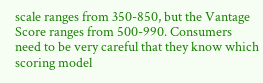scale ranges from 350-850, but the Vantage Score ranges from 500-990. Consumers need to be very careful that they know which scoring model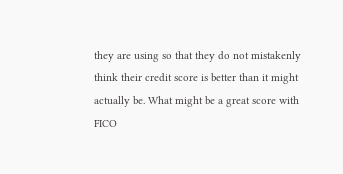they are using so that they do not mistakenly think their credit score is better than it might actually be. What might be a great score with FICO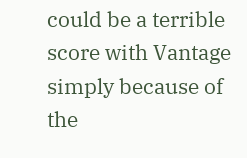could be a terrible score with Vantage simply because of the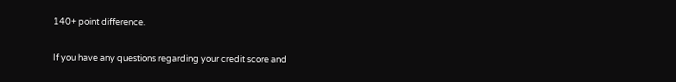140+ point difference.

If you have any questions regarding your credit score and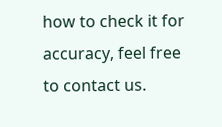how to check it for accuracy, feel free to contact us.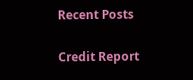Recent Posts

Credit Report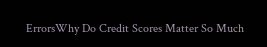ErrorsWhy Do Credit Scores Matter So Much